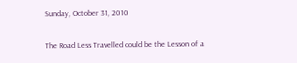Sunday, October 31, 2010

The Road Less Travelled could be the Lesson of a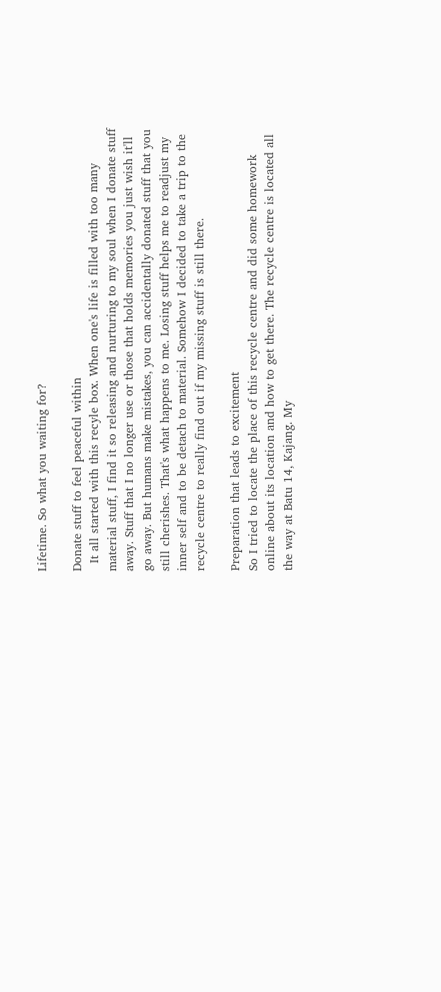Lifetime. So what you waiting for?

Donate stuff to feel peaceful within
  It all started with this recyle box. When one's life is filled with too many material stuff, I find it so releasing and nurturing to my soul when I donate stuff away. Stuff that I no longer use or those that holds memories you just wish it'll go away. But humans make mistakes, you can accidentally donated stuff that you still cherishes. That's what happens to me. Losing stuff helps me to readjust my inner self and to be detach to material. Somehow I decided to take a trip to the recycle centre to really find out if my missing stuff is still there.

Preparation that leads to excitement
So I tried to locate the place of this recycle centre and did some homework online about its location and how to get there. The recycle centre is located all the way at Batu 14, Kajang. My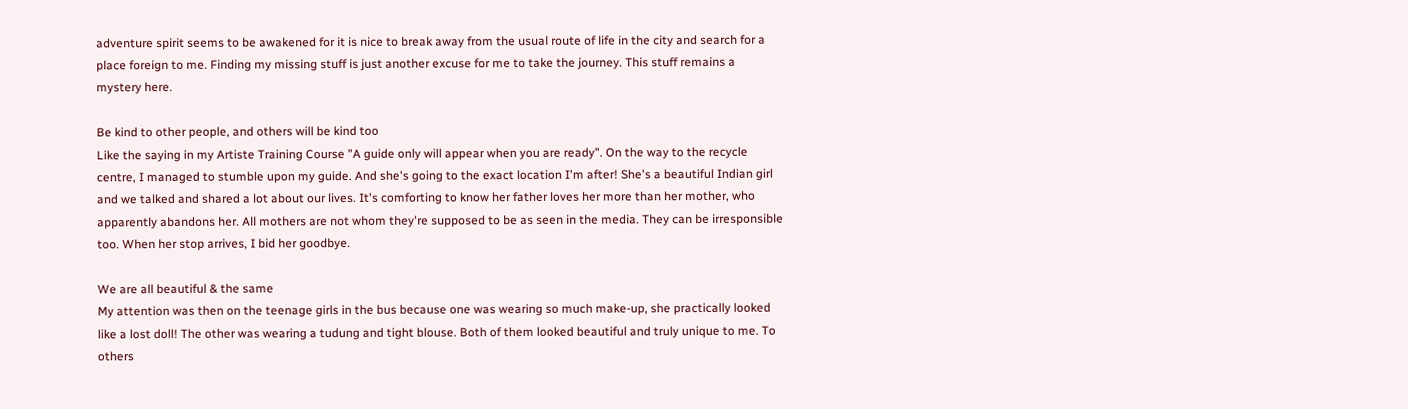adventure spirit seems to be awakened for it is nice to break away from the usual route of life in the city and search for a place foreign to me. Finding my missing stuff is just another excuse for me to take the journey. This stuff remains a mystery here.

Be kind to other people, and others will be kind too
Like the saying in my Artiste Training Course "A guide only will appear when you are ready". On the way to the recycle centre, I managed to stumble upon my guide. And she's going to the exact location I'm after! She's a beautiful Indian girl and we talked and shared a lot about our lives. It's comforting to know her father loves her more than her mother, who apparently abandons her. All mothers are not whom they're supposed to be as seen in the media. They can be irresponsible too. When her stop arrives, I bid her goodbye.

We are all beautiful & the same
My attention was then on the teenage girls in the bus because one was wearing so much make-up, she practically looked like a lost doll! The other was wearing a tudung and tight blouse. Both of them looked beautiful and truly unique to me. To others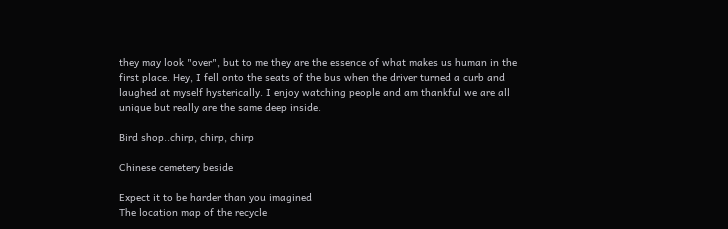they may look "over", but to me they are the essence of what makes us human in the first place. Hey, I fell onto the seats of the bus when the driver turned a curb and laughed at myself hysterically. I enjoy watching people and am thankful we are all unique but really are the same deep inside.

Bird shop..chirp, chirp, chirp

Chinese cemetery beside

Expect it to be harder than you imagined
The location map of the recycle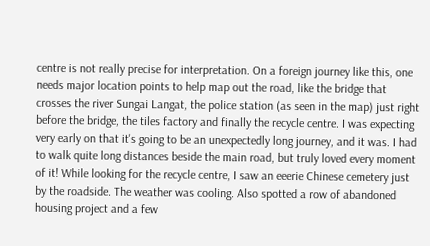centre is not really precise for interpretation. On a foreign journey like this, one needs major location points to help map out the road, like the bridge that crosses the river Sungai Langat, the police station (as seen in the map) just right before the bridge, the tiles factory and finally the recycle centre. I was expecting very early on that it's going to be an unexpectedly long journey, and it was. I had to walk quite long distances beside the main road, but truly loved every moment of it! While looking for the recycle centre, I saw an eeerie Chinese cemetery just by the roadside. The weather was cooling. Also spotted a row of abandoned housing project and a few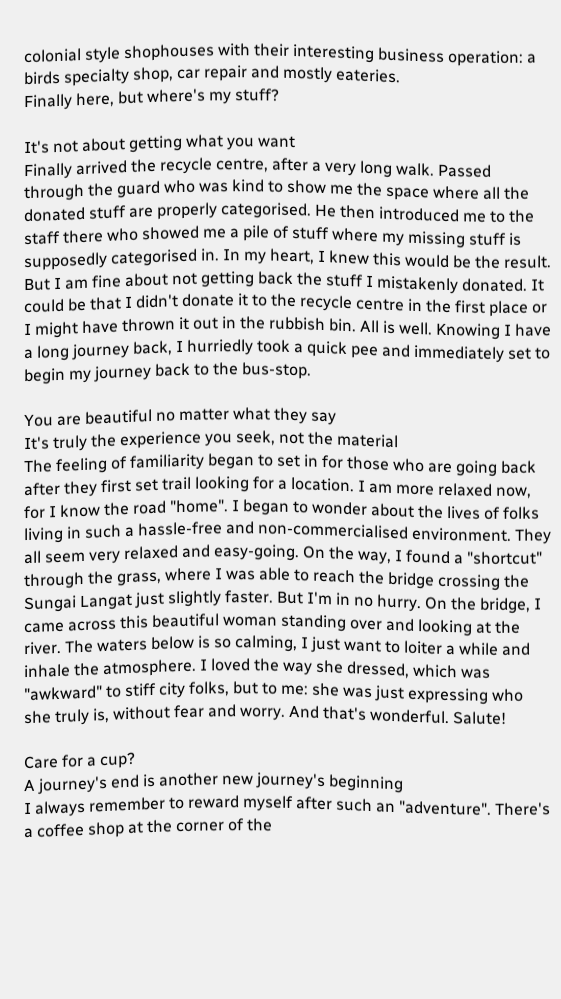colonial style shophouses with their interesting business operation: a birds specialty shop, car repair and mostly eateries.
Finally here, but where's my stuff?

It's not about getting what you want
Finally arrived the recycle centre, after a very long walk. Passed through the guard who was kind to show me the space where all the donated stuff are properly categorised. He then introduced me to the staff there who showed me a pile of stuff where my missing stuff is supposedly categorised in. In my heart, I knew this would be the result. But I am fine about not getting back the stuff I mistakenly donated. It could be that I didn't donate it to the recycle centre in the first place or I might have thrown it out in the rubbish bin. All is well. Knowing I have a long journey back, I hurriedly took a quick pee and immediately set to begin my journey back to the bus-stop.

You are beautiful no matter what they say
It's truly the experience you seek, not the material
The feeling of familiarity began to set in for those who are going back after they first set trail looking for a location. I am more relaxed now, for I know the road "home". I began to wonder about the lives of folks living in such a hassle-free and non-commercialised environment. They all seem very relaxed and easy-going. On the way, I found a "shortcut" through the grass, where I was able to reach the bridge crossing the Sungai Langat just slightly faster. But I'm in no hurry. On the bridge, I came across this beautiful woman standing over and looking at the river. The waters below is so calming, I just want to loiter a while and inhale the atmosphere. I loved the way she dressed, which was "awkward" to stiff city folks, but to me: she was just expressing who she truly is, without fear and worry. And that's wonderful. Salute!

Care for a cup?
A journey's end is another new journey's beginning
I always remember to reward myself after such an "adventure". There's a coffee shop at the corner of the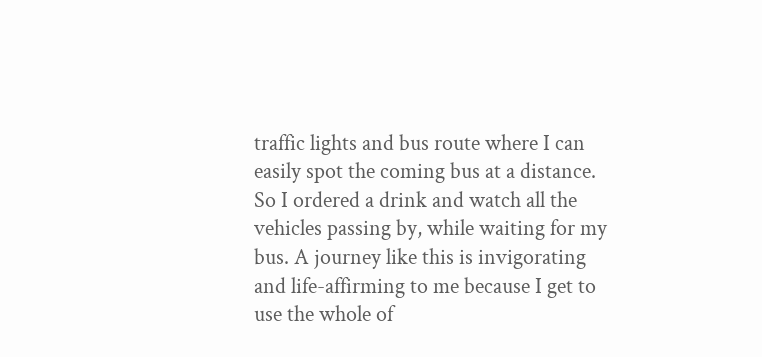traffic lights and bus route where I can easily spot the coming bus at a distance. So I ordered a drink and watch all the vehicles passing by, while waiting for my bus. A journey like this is invigorating and life-affirming to me because I get to use the whole of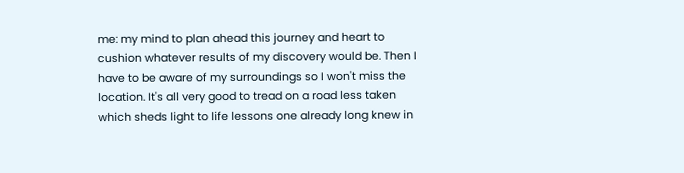me: my mind to plan ahead this journey and heart to cushion whatever results of my discovery would be. Then I have to be aware of my surroundings so I won't miss the location. It's all very good to tread on a road less taken which sheds light to life lessons one already long knew in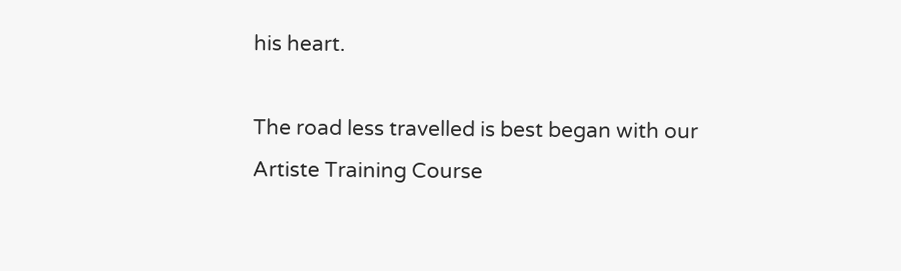his heart.

The road less travelled is best began with our Artiste Training Course